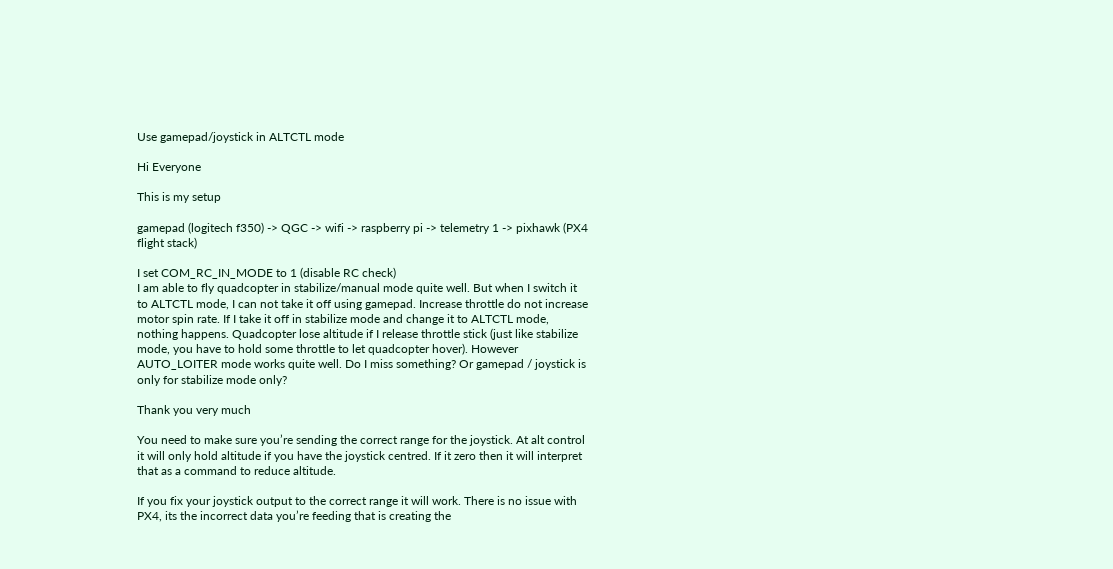Use gamepad/joystick in ALTCTL mode

Hi Everyone

This is my setup

gamepad (logitech f350) -> QGC -> wifi -> raspberry pi -> telemetry 1 -> pixhawk (PX4 flight stack)

I set COM_RC_IN_MODE to 1 (disable RC check)
I am able to fly quadcopter in stabilize/manual mode quite well. But when I switch it to ALTCTL mode, I can not take it off using gamepad. Increase throttle do not increase motor spin rate. If I take it off in stabilize mode and change it to ALTCTL mode, nothing happens. Quadcopter lose altitude if I release throttle stick (just like stabilize mode, you have to hold some throttle to let quadcopter hover). However AUTO_LOITER mode works quite well. Do I miss something? Or gamepad / joystick is only for stabilize mode only?

Thank you very much

You need to make sure you’re sending the correct range for the joystick. At alt control it will only hold altitude if you have the joystick centred. If it zero then it will interpret that as a command to reduce altitude.

If you fix your joystick output to the correct range it will work. There is no issue with PX4, its the incorrect data you’re feeding that is creating the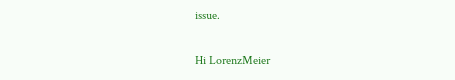issue.

Hi LorenzMeier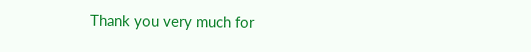Thank you very much for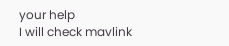your help
I will check mavlink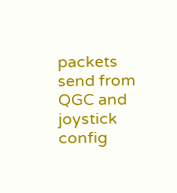packets send from QGC and joystick config